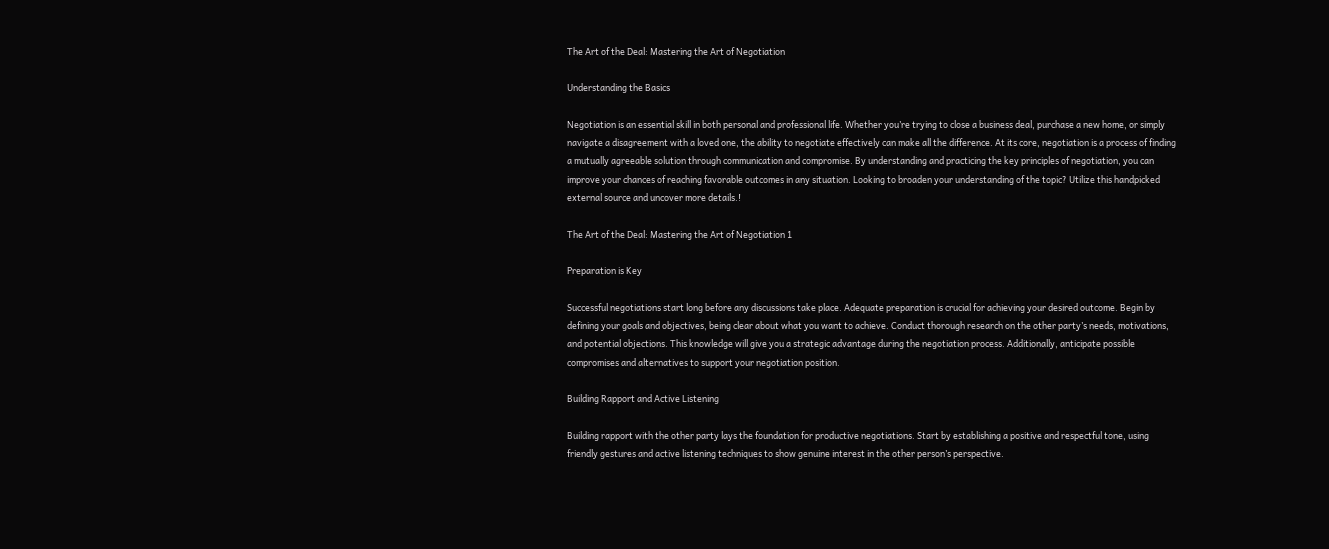The Art of the Deal: Mastering the Art of Negotiation

Understanding the Basics

Negotiation is an essential skill in both personal and professional life. Whether you’re trying to close a business deal, purchase a new home, or simply navigate a disagreement with a loved one, the ability to negotiate effectively can make all the difference. At its core, negotiation is a process of finding a mutually agreeable solution through communication and compromise. By understanding and practicing the key principles of negotiation, you can improve your chances of reaching favorable outcomes in any situation. Looking to broaden your understanding of the topic? Utilize this handpicked external source and uncover more details.!

The Art of the Deal: Mastering the Art of Negotiation 1

Preparation is Key

Successful negotiations start long before any discussions take place. Adequate preparation is crucial for achieving your desired outcome. Begin by defining your goals and objectives, being clear about what you want to achieve. Conduct thorough research on the other party’s needs, motivations, and potential objections. This knowledge will give you a strategic advantage during the negotiation process. Additionally, anticipate possible compromises and alternatives to support your negotiation position.

Building Rapport and Active Listening

Building rapport with the other party lays the foundation for productive negotiations. Start by establishing a positive and respectful tone, using friendly gestures and active listening techniques to show genuine interest in the other person’s perspective.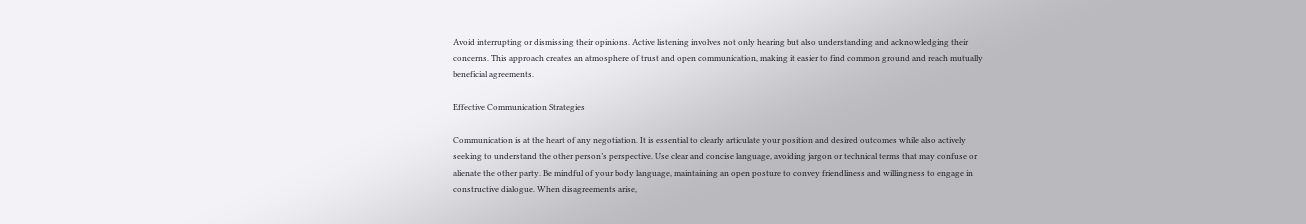Avoid interrupting or dismissing their opinions. Active listening involves not only hearing but also understanding and acknowledging their concerns. This approach creates an atmosphere of trust and open communication, making it easier to find common ground and reach mutually beneficial agreements.

Effective Communication Strategies

Communication is at the heart of any negotiation. It is essential to clearly articulate your position and desired outcomes while also actively seeking to understand the other person’s perspective. Use clear and concise language, avoiding jargon or technical terms that may confuse or alienate the other party. Be mindful of your body language, maintaining an open posture to convey friendliness and willingness to engage in constructive dialogue. When disagreements arise,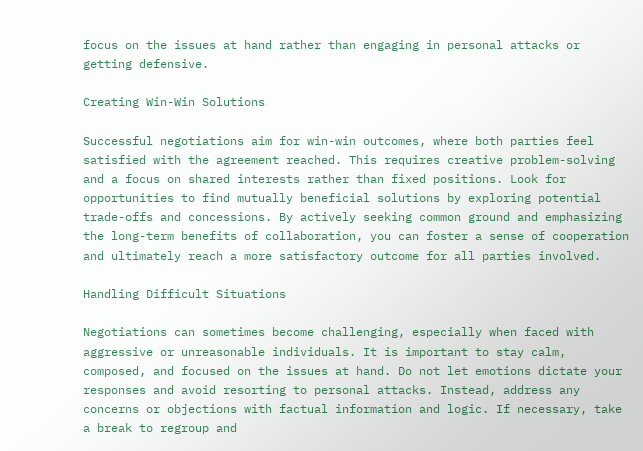focus on the issues at hand rather than engaging in personal attacks or getting defensive.

Creating Win-Win Solutions

Successful negotiations aim for win-win outcomes, where both parties feel satisfied with the agreement reached. This requires creative problem-solving and a focus on shared interests rather than fixed positions. Look for opportunities to find mutually beneficial solutions by exploring potential trade-offs and concessions. By actively seeking common ground and emphasizing the long-term benefits of collaboration, you can foster a sense of cooperation and ultimately reach a more satisfactory outcome for all parties involved.

Handling Difficult Situations

Negotiations can sometimes become challenging, especially when faced with aggressive or unreasonable individuals. It is important to stay calm, composed, and focused on the issues at hand. Do not let emotions dictate your responses and avoid resorting to personal attacks. Instead, address any concerns or objections with factual information and logic. If necessary, take a break to regroup and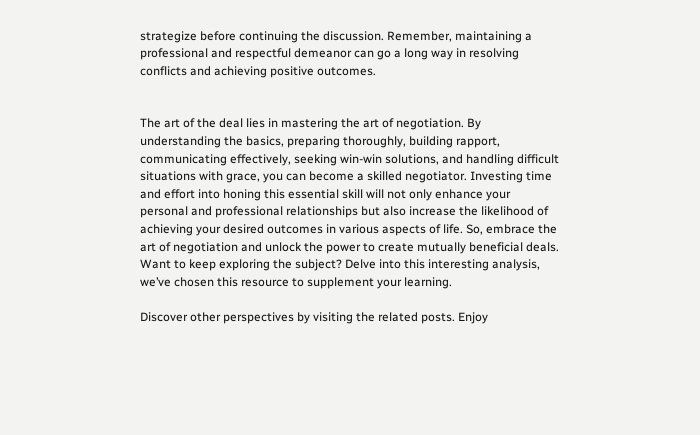strategize before continuing the discussion. Remember, maintaining a professional and respectful demeanor can go a long way in resolving conflicts and achieving positive outcomes.


The art of the deal lies in mastering the art of negotiation. By understanding the basics, preparing thoroughly, building rapport, communicating effectively, seeking win-win solutions, and handling difficult situations with grace, you can become a skilled negotiator. Investing time and effort into honing this essential skill will not only enhance your personal and professional relationships but also increase the likelihood of achieving your desired outcomes in various aspects of life. So, embrace the art of negotiation and unlock the power to create mutually beneficial deals. Want to keep exploring the subject? Delve into this interesting analysis, we’ve chosen this resource to supplement your learning.

Discover other perspectives by visiting the related posts. Enjoy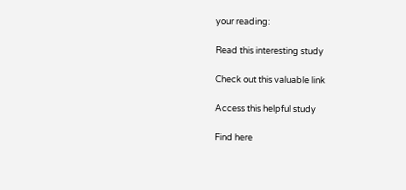your reading:

Read this interesting study

Check out this valuable link

Access this helpful study

Find here